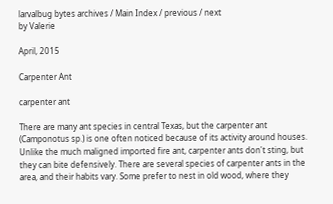larvalbug bytes archives / Main Index / previous / next
by Valerie

April, 2015

Carpenter Ant

carpenter ant

There are many ant species in central Texas, but the carpenter ant (Camponotus sp.) is one often noticed because of its activity around houses. Unlike the much maligned imported fire ant, carpenter ants don't sting, but they can bite defensively. There are several species of carpenter ants in the area, and their habits vary. Some prefer to nest in old wood, where they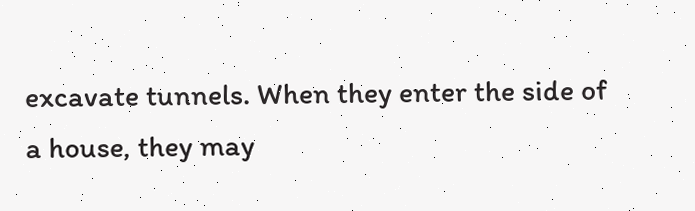excavate tunnels. When they enter the side of a house, they may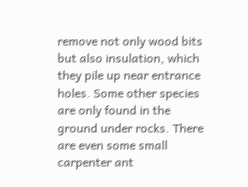remove not only wood bits but also insulation, which they pile up near entrance holes. Some other species are only found in the ground under rocks. There are even some small carpenter ant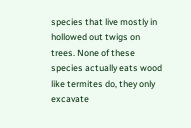species that live mostly in hollowed out twigs on trees. None of these species actually eats wood like termites do, they only excavate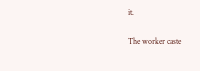it.

The worker caste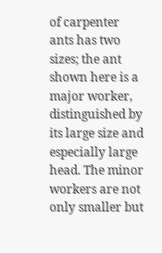of carpenter ants has two sizes; the ant shown here is a major worker, distinguished by its large size and especially large head. The minor workers are not only smaller but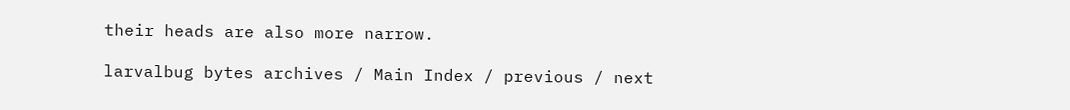their heads are also more narrow.

larvalbug bytes archives / Main Index / previous / next